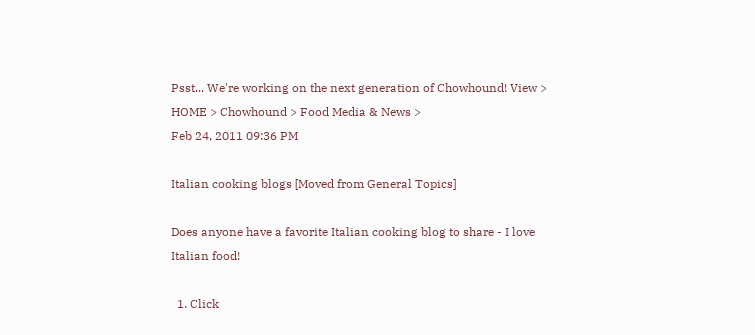Psst... We're working on the next generation of Chowhound! View >
HOME > Chowhound > Food Media & News >
Feb 24, 2011 09:36 PM

Italian cooking blogs [Moved from General Topics]

Does anyone have a favorite Italian cooking blog to share - I love Italian food!

  1. Click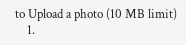to Upload a photo (10 MB limit)
    1.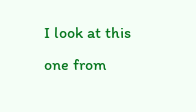I look at this one from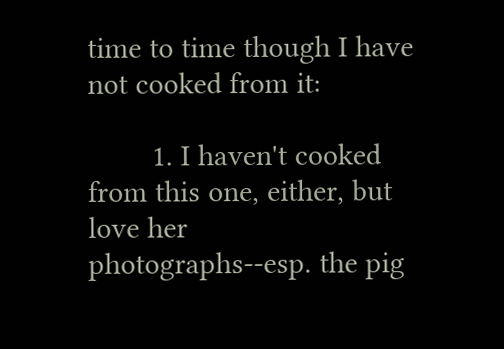time to time though I have not cooked from it:

        1. I haven't cooked from this one, either, but love her photographs--esp. the pig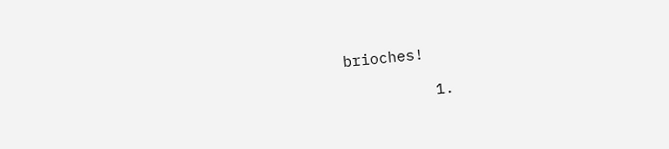brioches!

          1.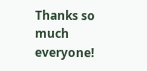Thanks so much everyone!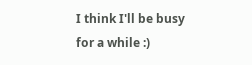I think I'll be busy for a while :)